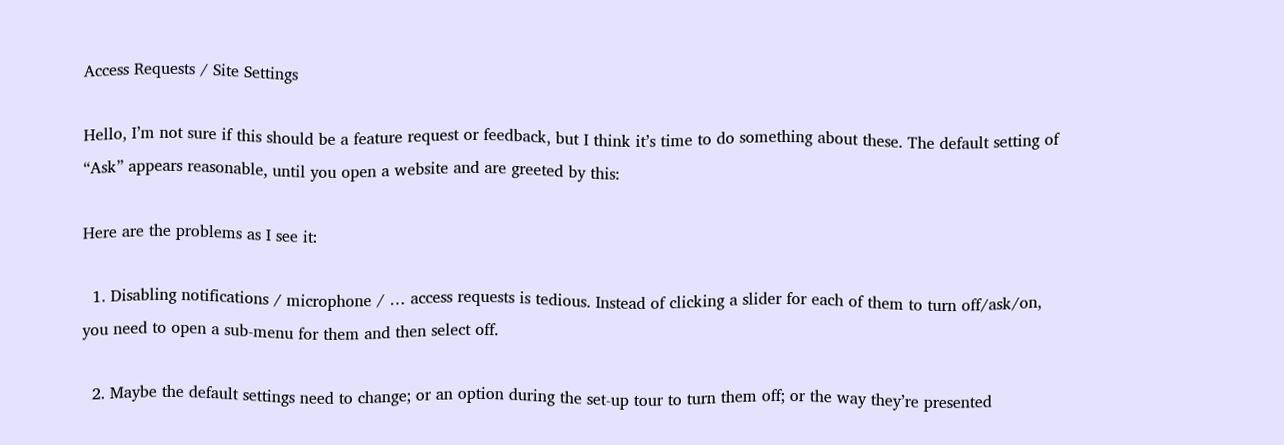Access Requests / Site Settings

Hello, I’m not sure if this should be a feature request or feedback, but I think it’s time to do something about these. The default setting of “Ask” appears reasonable, until you open a website and are greeted by this:

Here are the problems as I see it:

  1. Disabling notifications / microphone / … access requests is tedious. Instead of clicking a slider for each of them to turn off/ask/on, you need to open a sub-menu for them and then select off.

  2. Maybe the default settings need to change; or an option during the set-up tour to turn them off; or the way they’re presented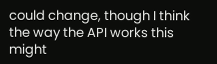could change, though I think the way the API works this might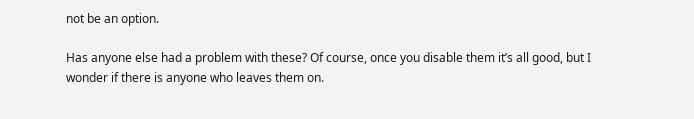not be an option.

Has anyone else had a problem with these? Of course, once you disable them it’s all good, but I wonder if there is anyone who leaves them on.